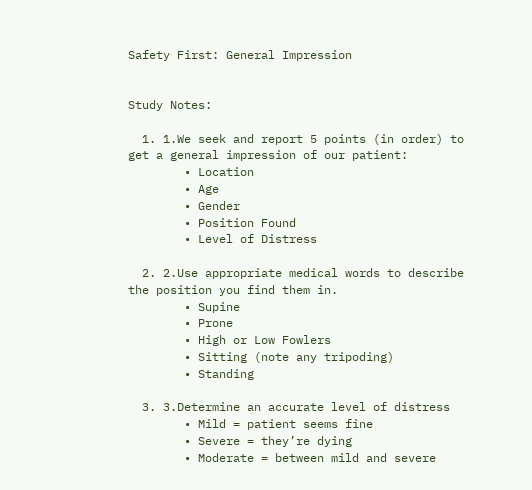Safety First: General Impression


Study Notes:

  1. 1.We seek and report 5 points (in order) to get a general impression of our patient:
        • Location
        • Age
        • Gender
        • Position Found
        • Level of Distress

  2. 2.Use appropriate medical words to describe the position you find them in.
        • Supine
        • Prone
        • High or Low Fowlers
        • Sitting (note any tripoding)
        • Standing

  3. 3.Determine an accurate level of distress
        • Mild = patient seems fine
        • Severe = they’re dying
        • Moderate = between mild and severe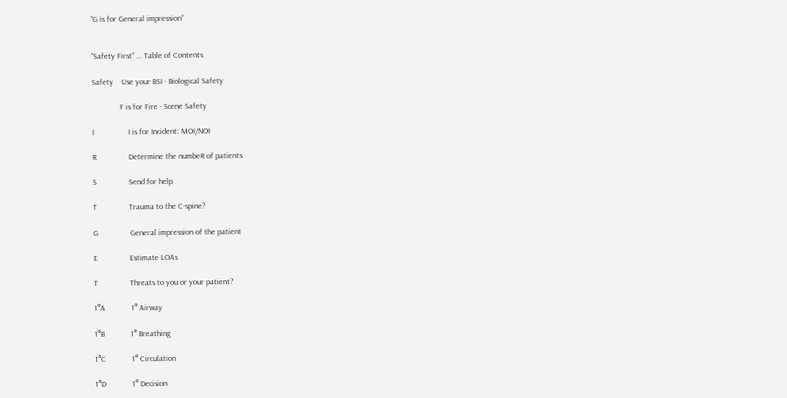“G is for General impression”


“Safety First” ... Table of Contents

Safety    Use your BSI - Biological Safety

              F is for Fire - Scene Safety

I                 I is for Incident: MOI/NOI

R                Determine the numbeR of patients

S                Send for help

T                Trauma to the C-spine?

G                General impression of the patient

E                Estimate LOAs

T                Threats to you or your patient?

1°A             1° Airway

1°B             1° Breathing

1°C             1° Circulation

1°D             1° Decision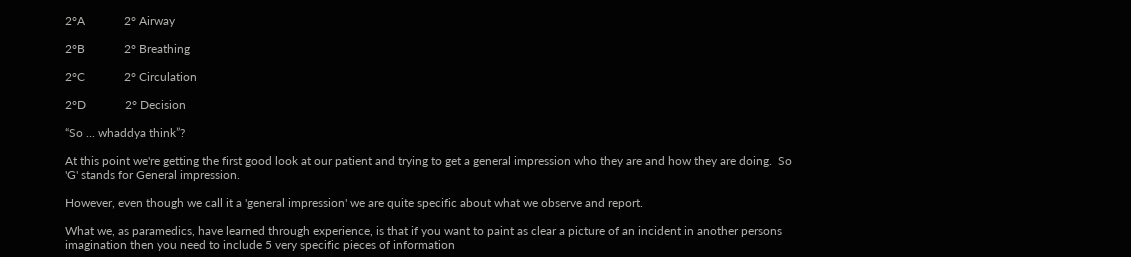2°A             2° Airway

2°B             2° Breathing

2°C             2° Circulation

2°D             2° Decision

“So ... whaddya think”?

At this point we're getting the first good look at our patient and trying to get a general impression who they are and how they are doing.  So 'G' stands for General impression.

However, even though we call it a 'general impression' we are quite specific about what we observe and report.

What we, as paramedics, have learned through experience, is that if you want to paint as clear a picture of an incident in another persons imagination then you need to include 5 very specific pieces of information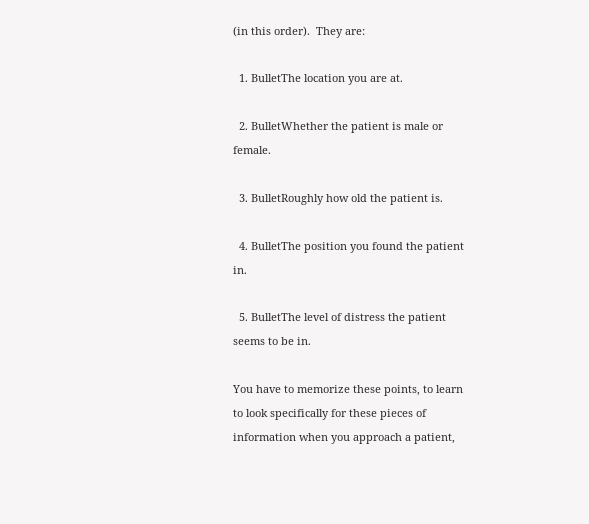(in this order).  They are:

  1. BulletThe location you are at.

  2. BulletWhether the patient is male or female.

  3. BulletRoughly how old the patient is.

  4. BulletThe position you found the patient in.

  5. BulletThe level of distress the patient seems to be in.

You have to memorize these points, to learn to look specifically for these pieces of information when you approach a patient,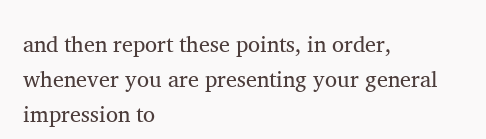and then report these points, in order, whenever you are presenting your general impression to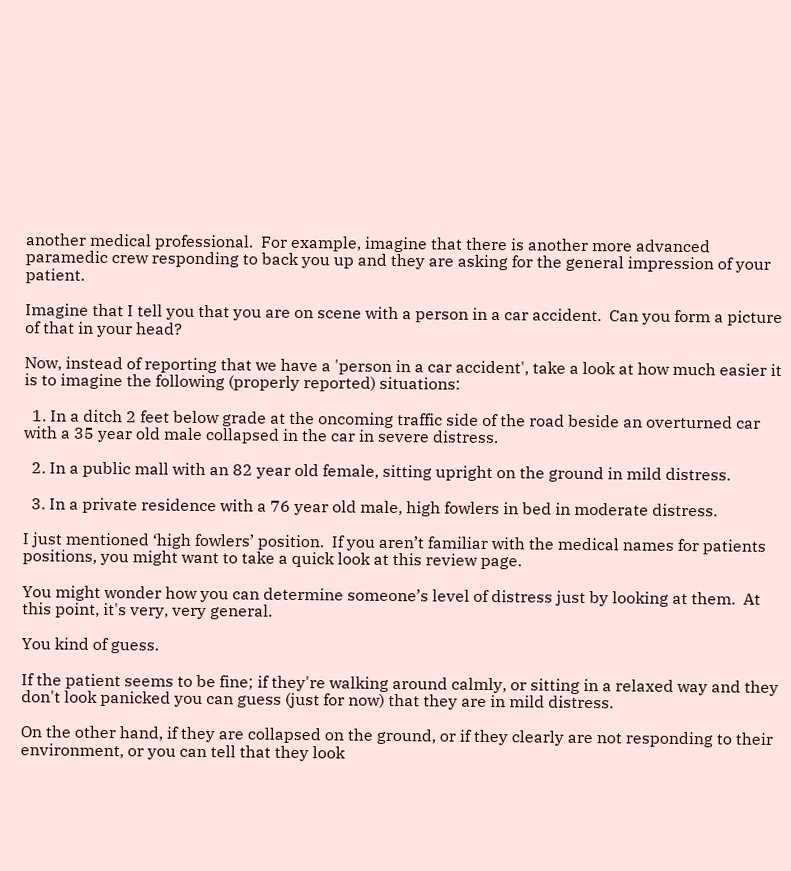another medical professional.  For example, imagine that there is another more advanced paramedic crew responding to back you up and they are asking for the general impression of your patient.

Imagine that I tell you that you are on scene with a person in a car accident.  Can you form a picture of that in your head?

Now, instead of reporting that we have a 'person in a car accident', take a look at how much easier it is to imagine the following (properly reported) situations:

  1. In a ditch 2 feet below grade at the oncoming traffic side of the road beside an overturned car with a 35 year old male collapsed in the car in severe distress.

  2. In a public mall with an 82 year old female, sitting upright on the ground in mild distress.

  3. In a private residence with a 76 year old male, high fowlers in bed in moderate distress.

I just mentioned ‘high fowlers’ position.  If you aren’t familiar with the medical names for patients positions, you might want to take a quick look at this review page.

You might wonder how you can determine someone’s level of distress just by looking at them.  At this point, it's very, very general.

You kind of guess.

If the patient seems to be fine; if they're walking around calmly, or sitting in a relaxed way and they don't look panicked you can guess (just for now) that they are in mild distress.

On the other hand, if they are collapsed on the ground, or if they clearly are not responding to their environment, or you can tell that they look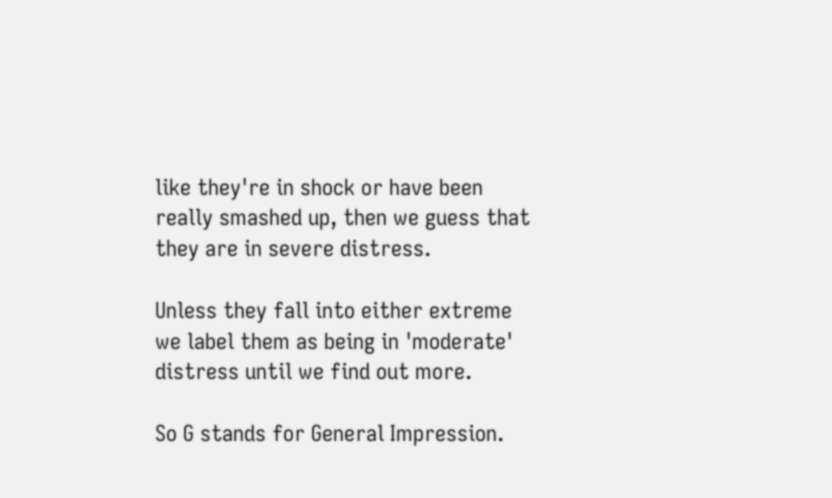like they're in shock or have been really smashed up, then we guess that they are in severe distress.

Unless they fall into either extreme we label them as being in 'moderate' distress until we find out more.

So G stands for General Impression.